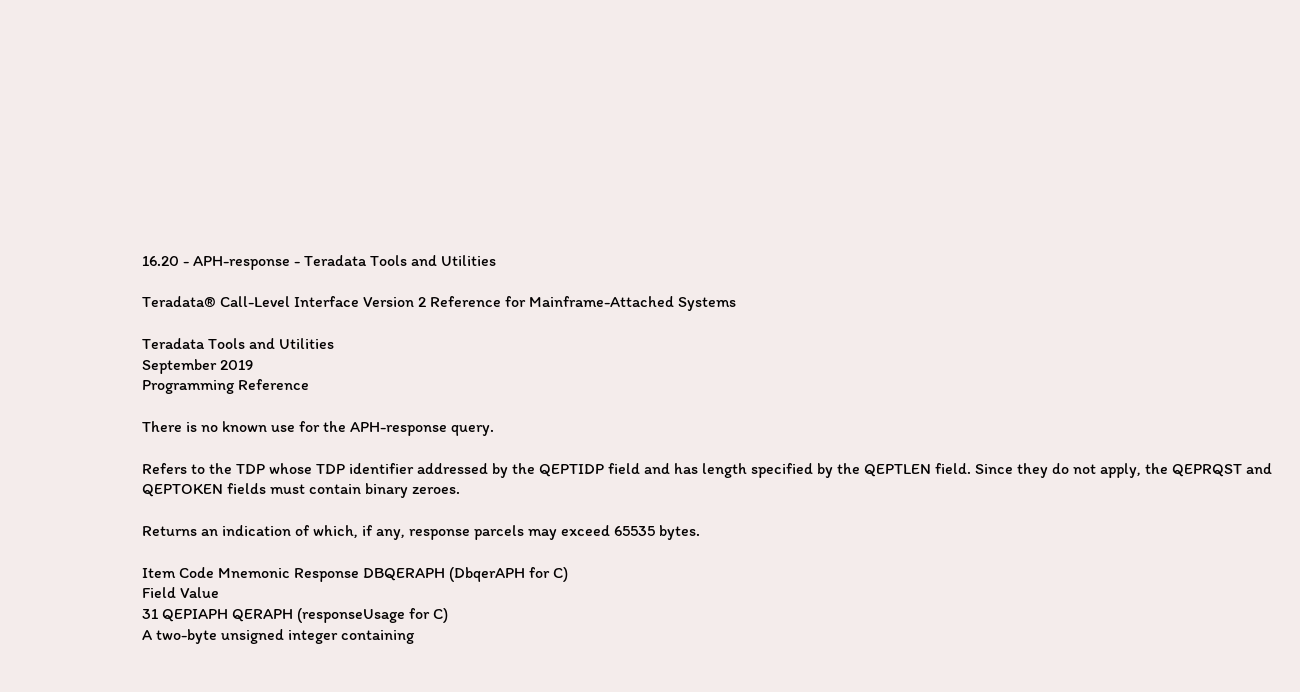16.20 - APH-response - Teradata Tools and Utilities

Teradata® Call-Level Interface Version 2 Reference for Mainframe-Attached Systems

Teradata Tools and Utilities
September 2019
Programming Reference

There is no known use for the APH-response query.

Refers to the TDP whose TDP identifier addressed by the QEPTIDP field and has length specified by the QEPTLEN field. Since they do not apply, the QEPRQST and QEPTOKEN fields must contain binary zeroes.

Returns an indication of which, if any, response parcels may exceed 65535 bytes.

Item Code Mnemonic Response DBQERAPH (DbqerAPH for C)
Field Value
31 QEPIAPH QERAPH (responseUsage for C)
A two-byte unsigned integer containing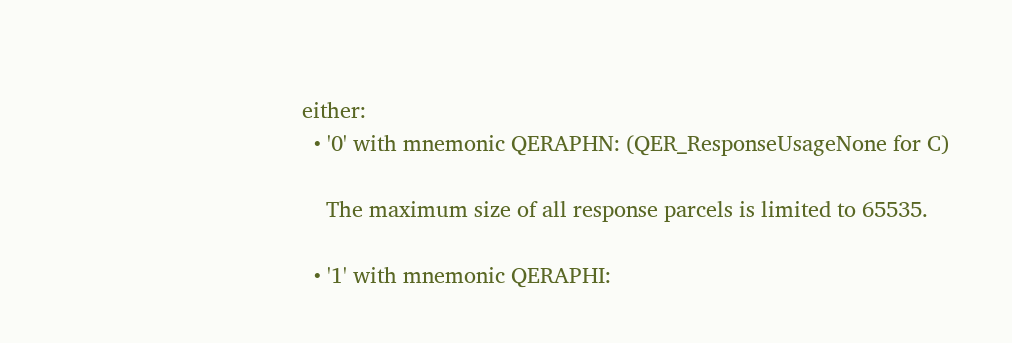either:
  • '0' with mnemonic QERAPHN: (QER_ResponseUsageNone for C)

    The maximum size of all response parcels is limited to 65535.

  • '1' with mnemonic QERAPHI: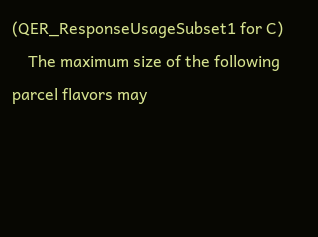(QER_ResponseUsageSubset1 for C)
    The maximum size of the following parcel flavors may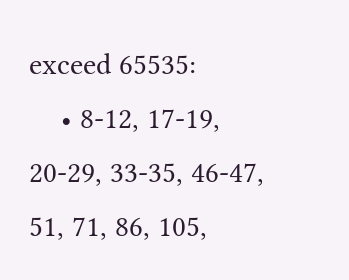exceed 65535:
    • 8-12, 17-19, 20-29, 33-35, 46-47, 51, 71, 86, 105,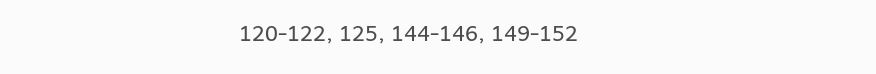120-122, 125, 144-146, 149-152